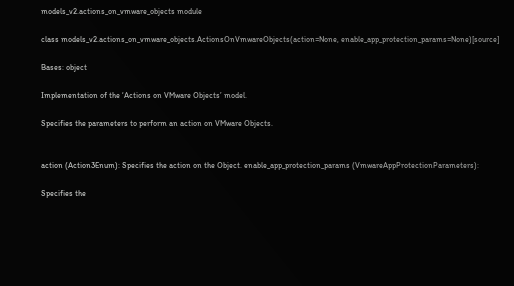models_v2.actions_on_vmware_objects module

class models_v2.actions_on_vmware_objects.ActionsOnVmwareObjects(action=None, enable_app_protection_params=None)[source]

Bases: object

Implementation of the ‘Actions on VMware Objects’ model.

Specifies the parameters to perform an action on VMware Objects.


action (Action3Enum): Specifies the action on the Object. enable_app_protection_params (VmwareAppProtectionParameters):

Specifies the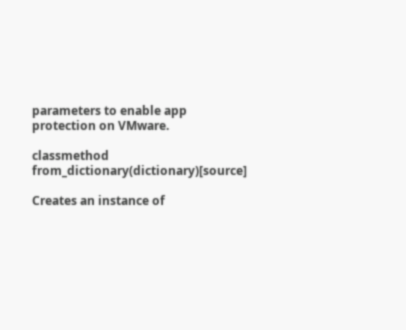parameters to enable app protection on VMware.

classmethod from_dictionary(dictionary)[source]

Creates an instance of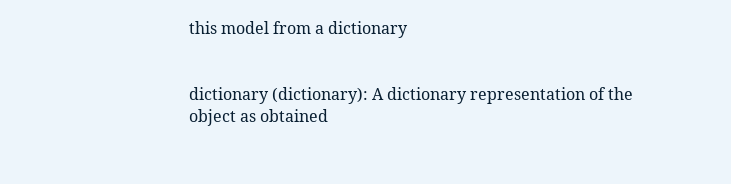this model from a dictionary


dictionary (dictionary): A dictionary representation of the object as obtained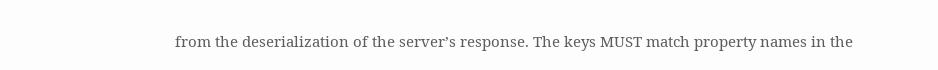from the deserialization of the server’s response. The keys MUST match property names in the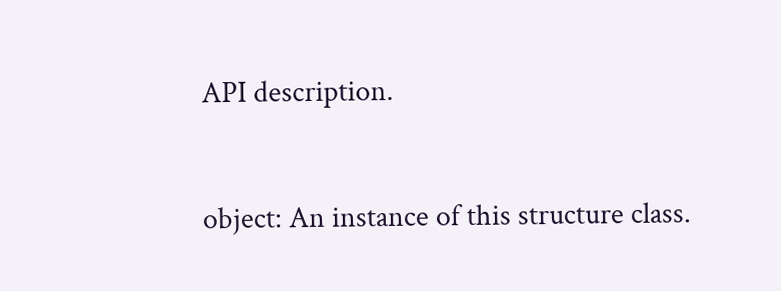API description.


object: An instance of this structure class.